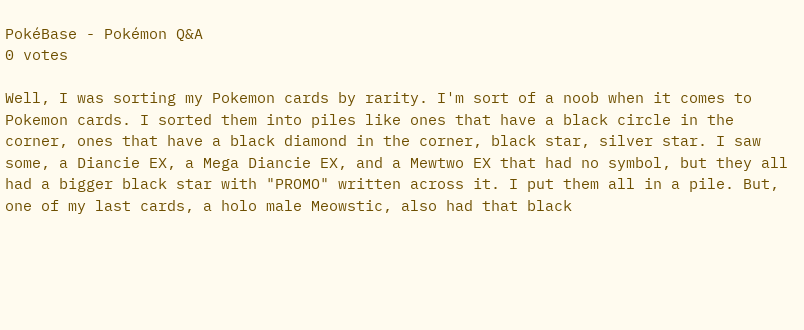PokéBase - Pokémon Q&A
0 votes

Well, I was sorting my Pokemon cards by rarity. I'm sort of a noob when it comes to Pokemon cards. I sorted them into piles like ones that have a black circle in the corner, ones that have a black diamond in the corner, black star, silver star. I saw some, a Diancie EX, a Mega Diancie EX, and a Mewtwo EX that had no symbol, but they all had a bigger black star with "PROMO" written across it. I put them all in a pile. But, one of my last cards, a holo male Meowstic, also had that black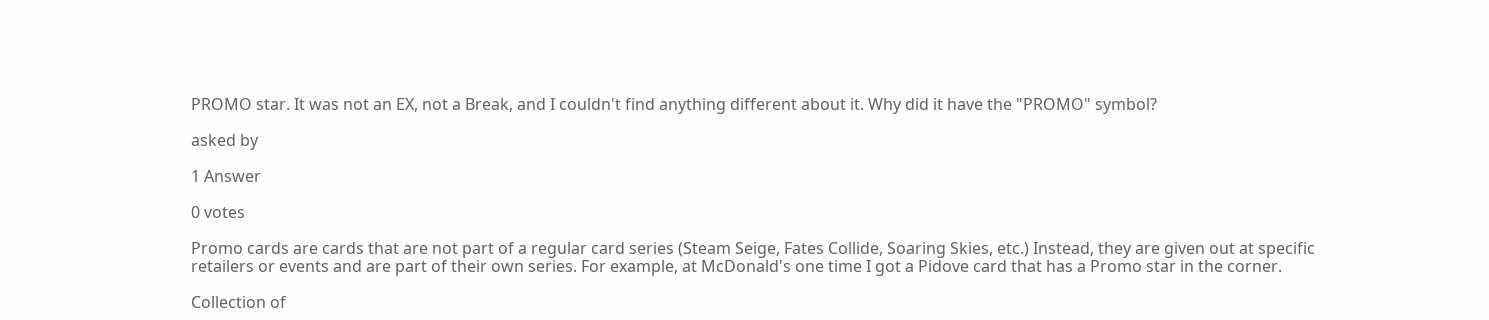PROMO star. It was not an EX, not a Break, and I couldn't find anything different about it. Why did it have the "PROMO" symbol?

asked by

1 Answer

0 votes

Promo cards are cards that are not part of a regular card series (Steam Seige, Fates Collide, Soaring Skies, etc.) Instead, they are given out at specific retailers or events and are part of their own series. For example, at McDonald's one time I got a Pidove card that has a Promo star in the corner.

Collection of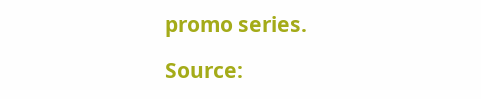promo series.

Source: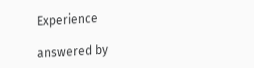Experience

answered by